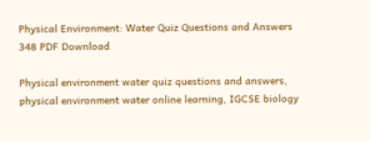Physical Environment: Water Quiz Questions and Answers 348 PDF Download

Physical environment water quiz questions and answers, physical environment water online learning, IGCSE biology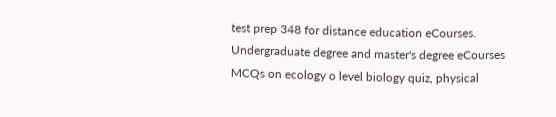test prep 348 for distance education eCourses. Undergraduate degree and master's degree eCourses MCQs on ecology o level biology quiz, physical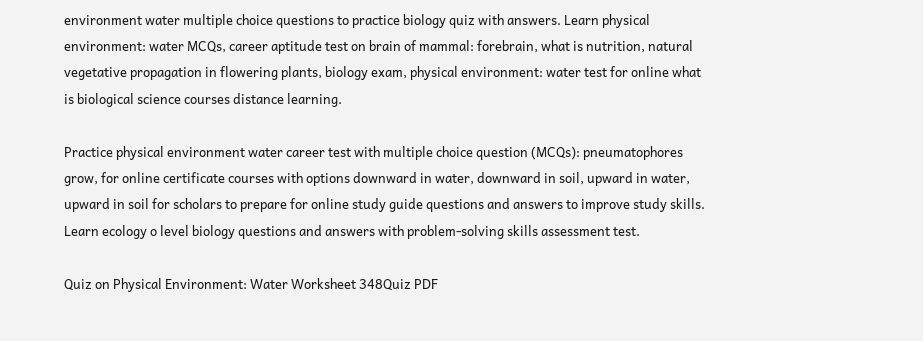environment water multiple choice questions to practice biology quiz with answers. Learn physical environment: water MCQs, career aptitude test on brain of mammal: forebrain, what is nutrition, natural vegetative propagation in flowering plants, biology exam, physical environment: water test for online what is biological science courses distance learning.

Practice physical environment water career test with multiple choice question (MCQs): pneumatophores grow, for online certificate courses with options downward in water, downward in soil, upward in water, upward in soil for scholars to prepare for online study guide questions and answers to improve study skills. Learn ecology o level biology questions and answers with problem-solving skills assessment test.

Quiz on Physical Environment: Water Worksheet 348Quiz PDF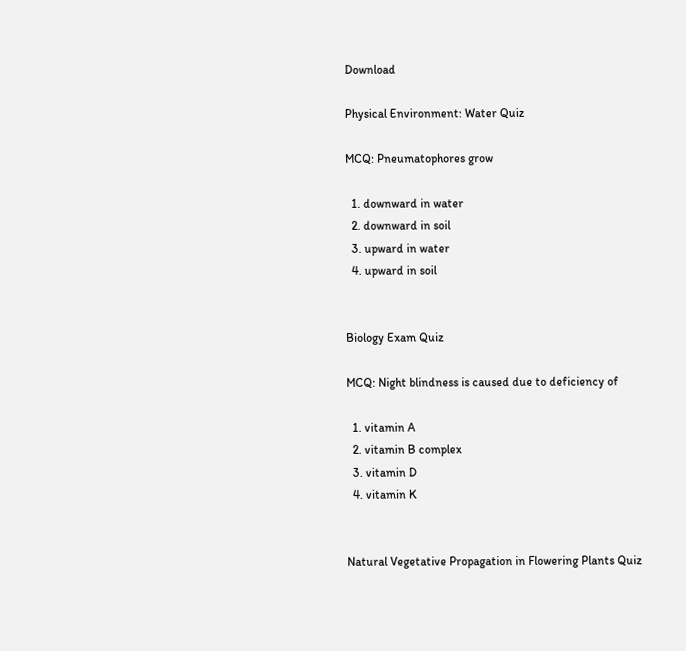Download

Physical Environment: Water Quiz

MCQ: Pneumatophores grow

  1. downward in water
  2. downward in soil
  3. upward in water
  4. upward in soil


Biology Exam Quiz

MCQ: Night blindness is caused due to deficiency of

  1. vitamin A
  2. vitamin B complex
  3. vitamin D
  4. vitamin K


Natural Vegetative Propagation in Flowering Plants Quiz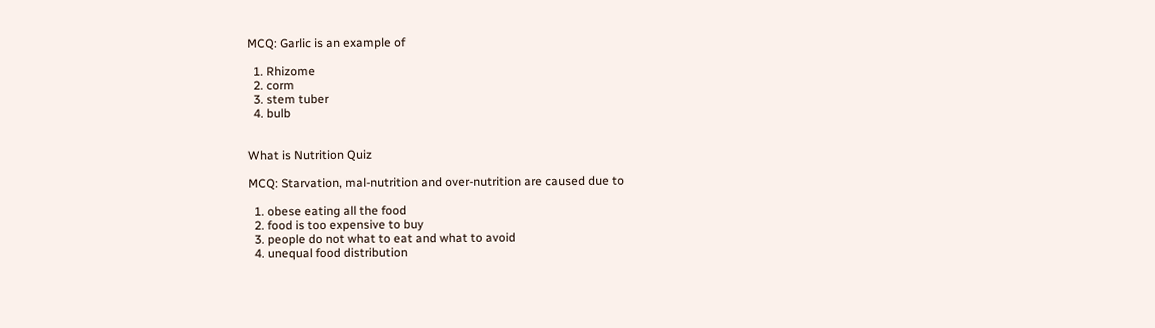MCQ: Garlic is an example of

  1. Rhizome
  2. corm
  3. stem tuber
  4. bulb


What is Nutrition Quiz

MCQ: Starvation, mal-nutrition and over-nutrition are caused due to

  1. obese eating all the food
  2. food is too expensive to buy
  3. people do not what to eat and what to avoid
  4. unequal food distribution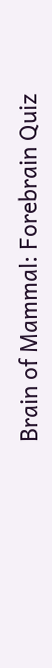Brain of Mammal: Forebrain Quiz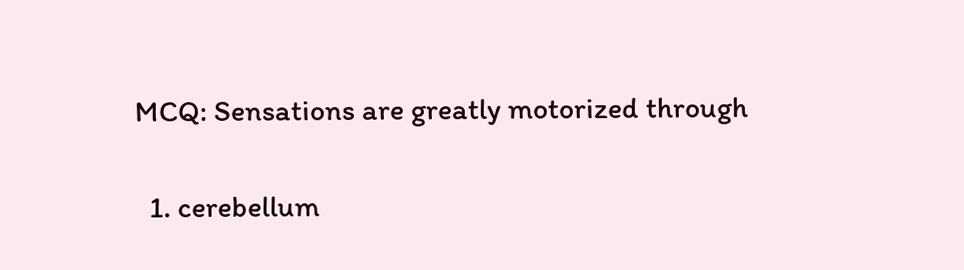MCQ: Sensations are greatly motorized through

  1. cerebellum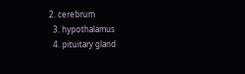2. cerebrum
  3. hypothalamus
  4. pituitary gland